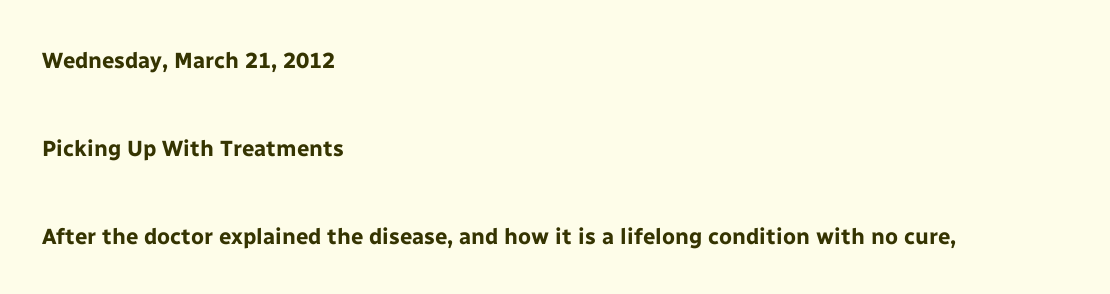Wednesday, March 21, 2012

Picking Up With Treatments

After the doctor explained the disease, and how it is a lifelong condition with no cure,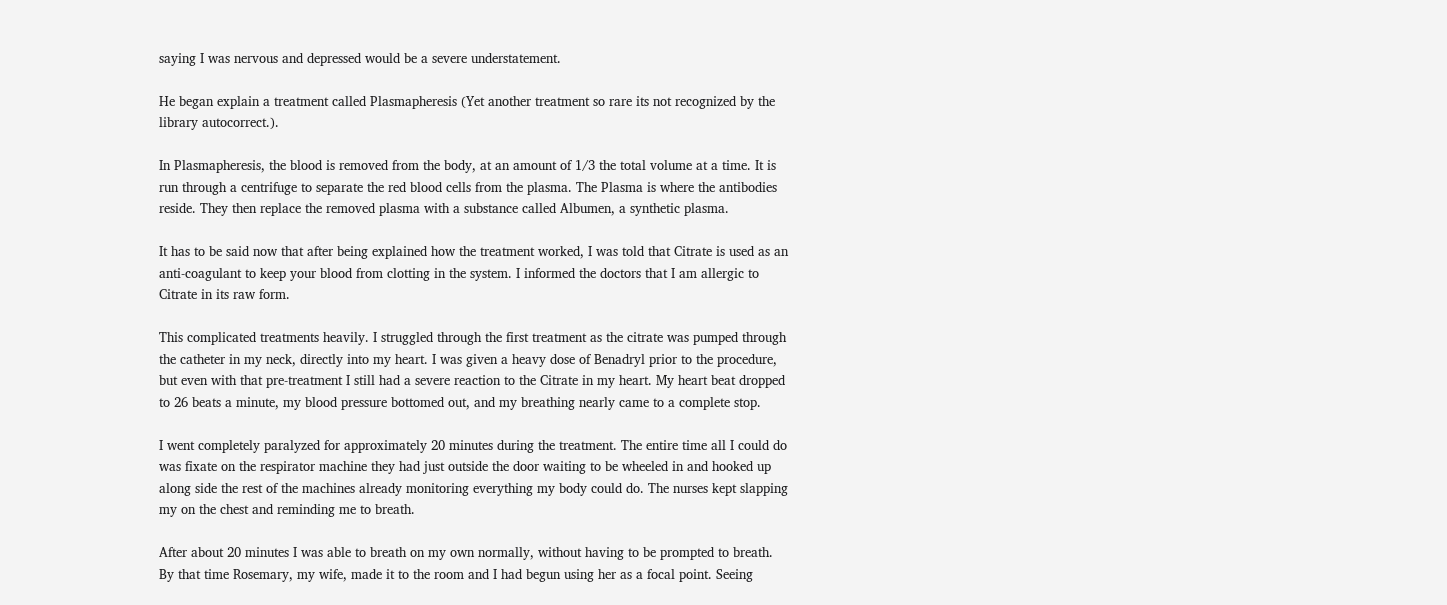saying I was nervous and depressed would be a severe understatement.

He began explain a treatment called Plasmapheresis (Yet another treatment so rare its not recognized by the library autocorrect.).

In Plasmapheresis, the blood is removed from the body, at an amount of 1/3 the total volume at a time. It is run through a centrifuge to separate the red blood cells from the plasma. The Plasma is where the antibodies reside. They then replace the removed plasma with a substance called Albumen, a synthetic plasma.

It has to be said now that after being explained how the treatment worked, I was told that Citrate is used as an anti-coagulant to keep your blood from clotting in the system. I informed the doctors that I am allergic to Citrate in its raw form.

This complicated treatments heavily. I struggled through the first treatment as the citrate was pumped through the catheter in my neck, directly into my heart. I was given a heavy dose of Benadryl prior to the procedure, but even with that pre-treatment I still had a severe reaction to the Citrate in my heart. My heart beat dropped to 26 beats a minute, my blood pressure bottomed out, and my breathing nearly came to a complete stop.

I went completely paralyzed for approximately 20 minutes during the treatment. The entire time all I could do was fixate on the respirator machine they had just outside the door waiting to be wheeled in and hooked up along side the rest of the machines already monitoring everything my body could do. The nurses kept slapping my on the chest and reminding me to breath.

After about 20 minutes I was able to breath on my own normally, without having to be prompted to breath.
By that time Rosemary, my wife, made it to the room and I had begun using her as a focal point. Seeing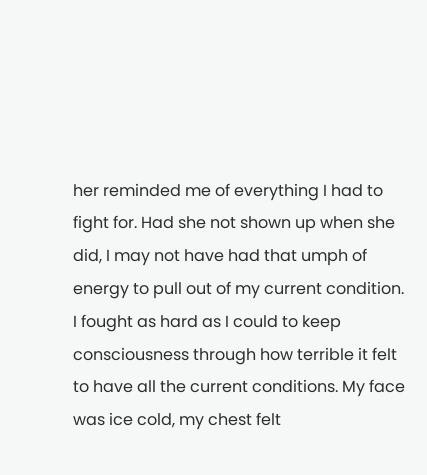her reminded me of everything I had to fight for. Had she not shown up when she did, I may not have had that umph of energy to pull out of my current condition. I fought as hard as I could to keep consciousness through how terrible it felt to have all the current conditions. My face was ice cold, my chest felt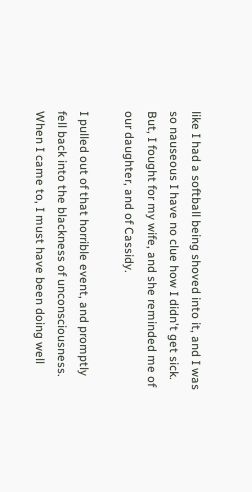like I had a softball being shoved into it, and I was so nauseous I have no clue how I didn't get sick. But, I fought for my wife, and she reminded me of our daughter, and of Cassidy.

I pulled out of that horrible event, and promptly fell back into the blackness of unconsciousness. When I came to, I must have been doing well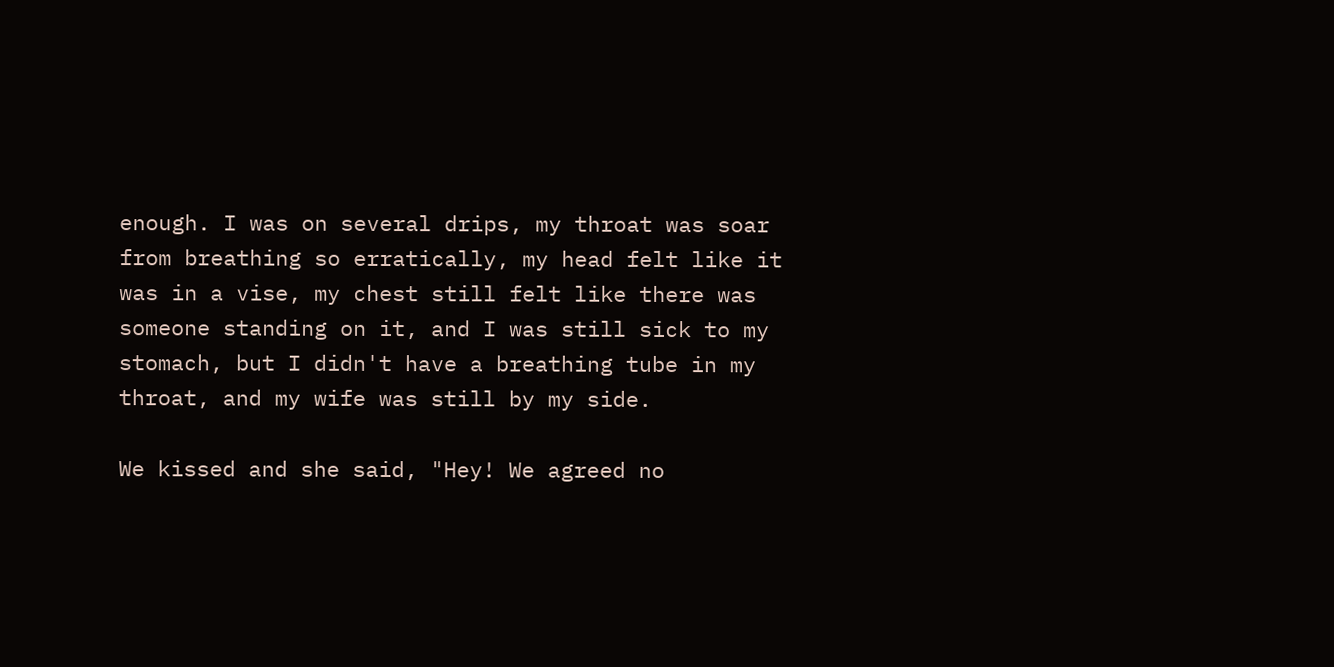enough. I was on several drips, my throat was soar from breathing so erratically, my head felt like it was in a vise, my chest still felt like there was someone standing on it, and I was still sick to my stomach, but I didn't have a breathing tube in my throat, and my wife was still by my side.

We kissed and she said, "Hey! We agreed no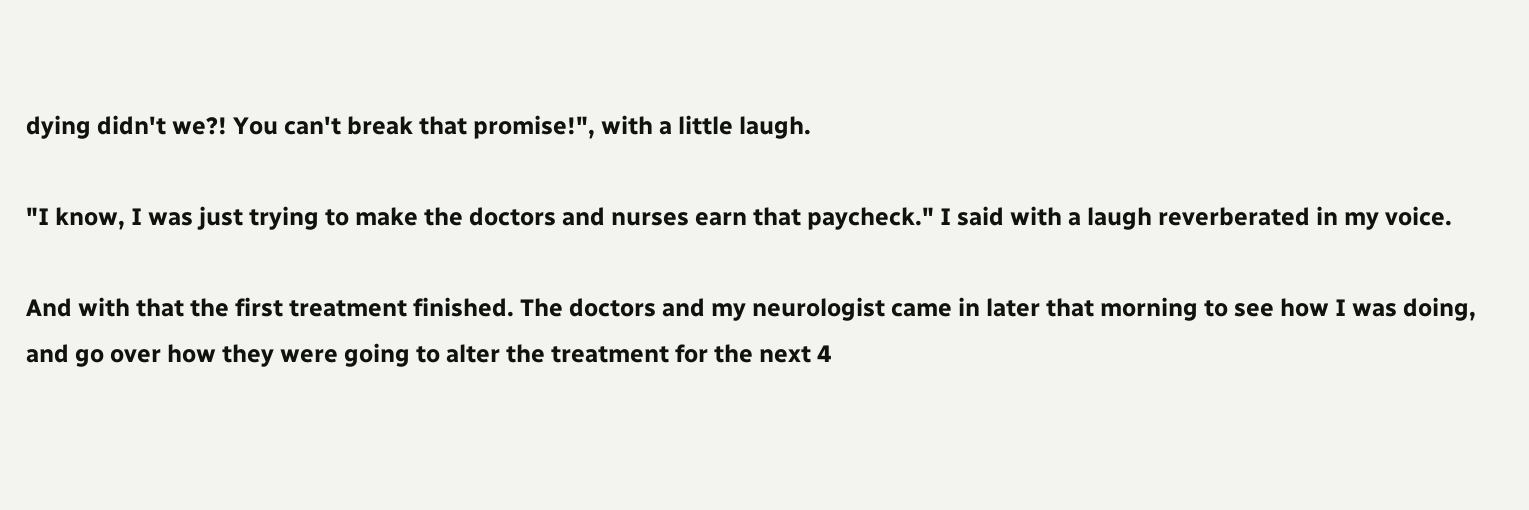dying didn't we?! You can't break that promise!", with a little laugh.

"I know, I was just trying to make the doctors and nurses earn that paycheck." I said with a laugh reverberated in my voice.

And with that the first treatment finished. The doctors and my neurologist came in later that morning to see how I was doing, and go over how they were going to alter the treatment for the next 4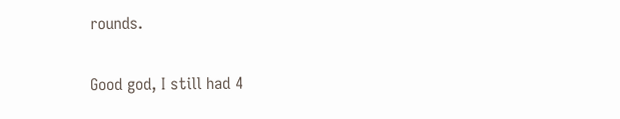rounds.

Good god, I still had 4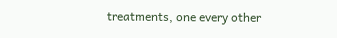treatments, one every other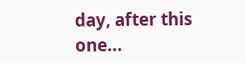day, after this one...